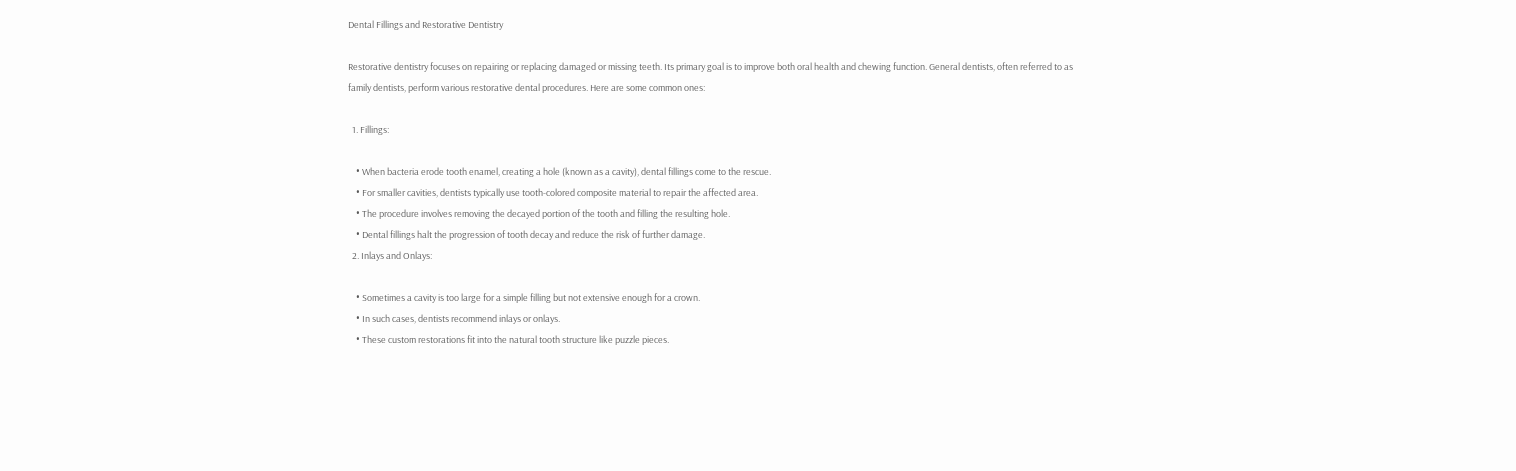Dental Fillings and Restorative Dentistry

Restorative dentistry focuses on repairing or replacing damaged or missing teeth. Its primary goal is to improve both oral health and chewing function. General dentists, often referred to as family dentists, perform various restorative dental procedures. Here are some common ones:

  1. Fillings:

    • When bacteria erode tooth enamel, creating a hole (known as a cavity), dental fillings come to the rescue.
    • For smaller cavities, dentists typically use tooth-colored composite material to repair the affected area.
    • The procedure involves removing the decayed portion of the tooth and filling the resulting hole.
    • Dental fillings halt the progression of tooth decay and reduce the risk of further damage.
  2. Inlays and Onlays:

    • Sometimes a cavity is too large for a simple filling but not extensive enough for a crown.
    • In such cases, dentists recommend inlays or onlays.
    • These custom restorations fit into the natural tooth structure like puzzle pieces.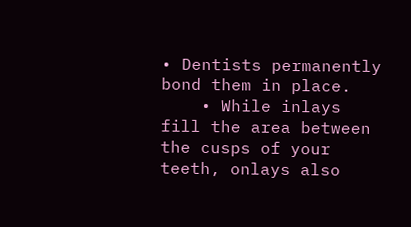• Dentists permanently bond them in place.
    • While inlays fill the area between the cusps of your teeth, onlays also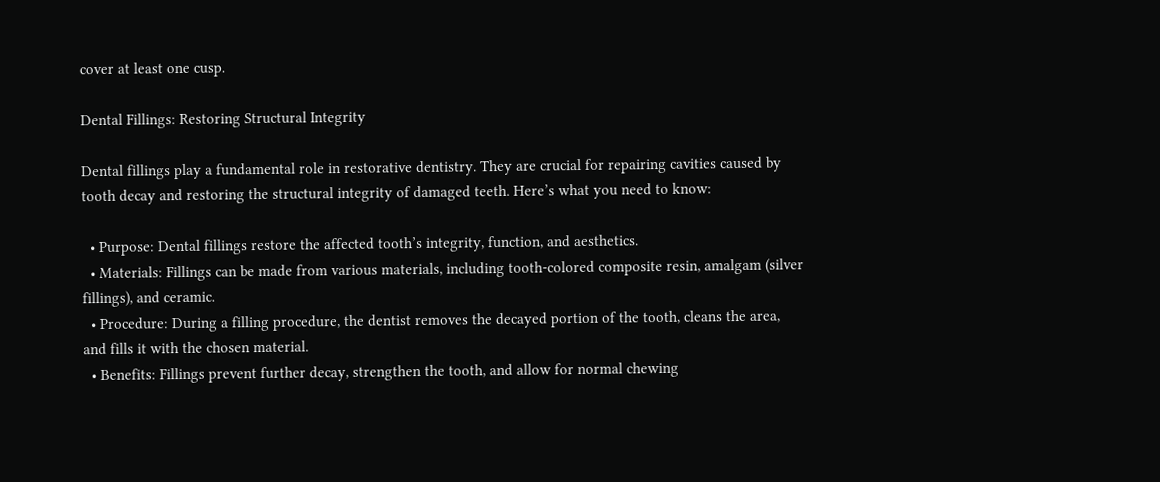cover at least one cusp.

Dental Fillings: Restoring Structural Integrity

Dental fillings play a fundamental role in restorative dentistry. They are crucial for repairing cavities caused by tooth decay and restoring the structural integrity of damaged teeth. Here’s what you need to know:

  • Purpose: Dental fillings restore the affected tooth’s integrity, function, and aesthetics.
  • Materials: Fillings can be made from various materials, including tooth-colored composite resin, amalgam (silver fillings), and ceramic.
  • Procedure: During a filling procedure, the dentist removes the decayed portion of the tooth, cleans the area, and fills it with the chosen material.
  • Benefits: Fillings prevent further decay, strengthen the tooth, and allow for normal chewing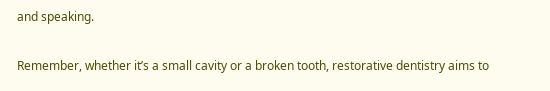and speaking.

Remember, whether it’s a small cavity or a broken tooth, restorative dentistry aims to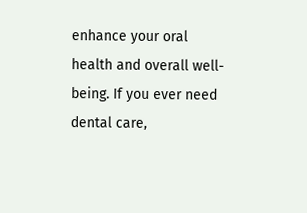enhance your oral health and overall well-being. If you ever need dental care,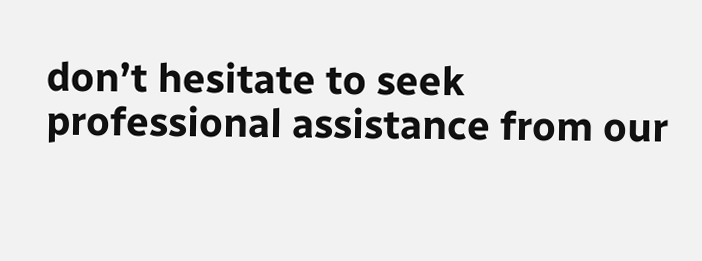don’t hesitate to seek professional assistance from our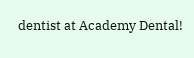dentist at Academy Dental!